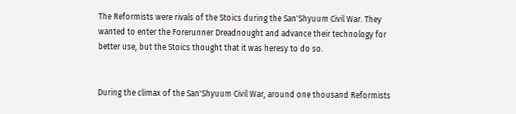The Reformists were rivals of the Stoics during the San'Shyuum Civil War. They wanted to enter the Forerunner Dreadnought and advance their technology for better use, but the Stoics thought that it was heresy to do so.


During the climax of the San'Shyuum Civil War, around one thousand Reformists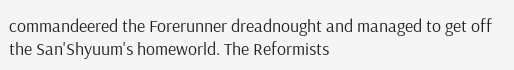commandeered the Forerunner dreadnought and managed to get off the San'Shyuum's homeworld. The Reformists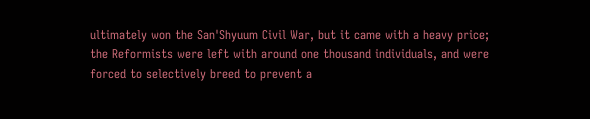ultimately won the San'Shyuum Civil War, but it came with a heavy price; the Reformists were left with around one thousand individuals, and were forced to selectively breed to prevent a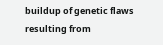buildup of genetic flaws resulting from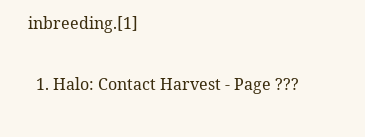inbreeding.[1]


  1. Halo: Contact Harvest - Page ???